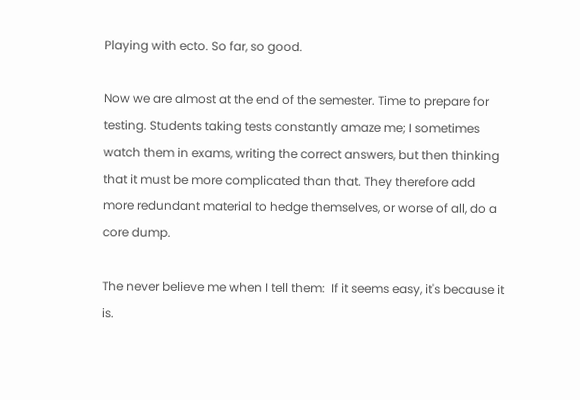Playing with ecto. So far, so good.

Now we are almost at the end of the semester. Time to prepare for testing. Students taking tests constantly amaze me; I sometimes watch them in exams, writing the correct answers, but then thinking that it must be more complicated than that. They therefore add more redundant material to hedge themselves, or worse of all, do a core dump.

The never believe me when I tell them:  If it seems easy, it's because it is.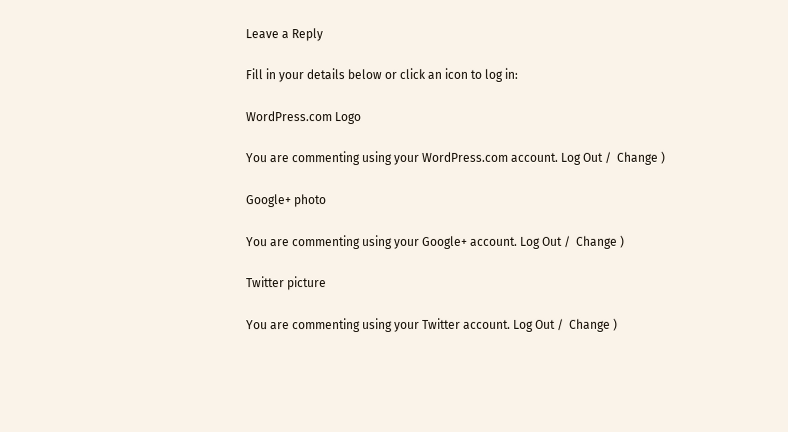Leave a Reply

Fill in your details below or click an icon to log in:

WordPress.com Logo

You are commenting using your WordPress.com account. Log Out /  Change )

Google+ photo

You are commenting using your Google+ account. Log Out /  Change )

Twitter picture

You are commenting using your Twitter account. Log Out /  Change )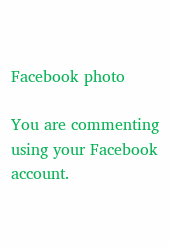Facebook photo

You are commenting using your Facebook account.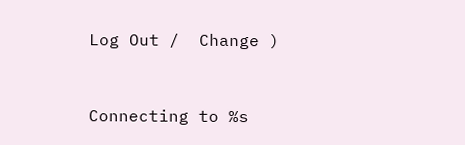Log Out /  Change )


Connecting to %s